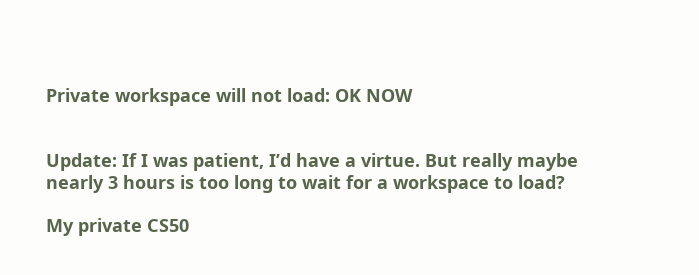Private workspace will not load: OK NOW


Update: If I was patient, I’d have a virtue. But really maybe nearly 3 hours is too long to wait for a workspace to load?

My private CS50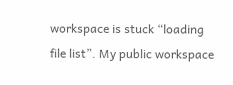workspace is stuck “loading file list”. My public workspace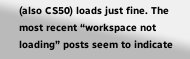(also CS50) loads just fine. The most recent “workspace not loading” posts seem to indicate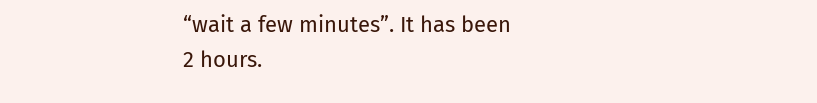“wait a few minutes”. It has been 2 hours.